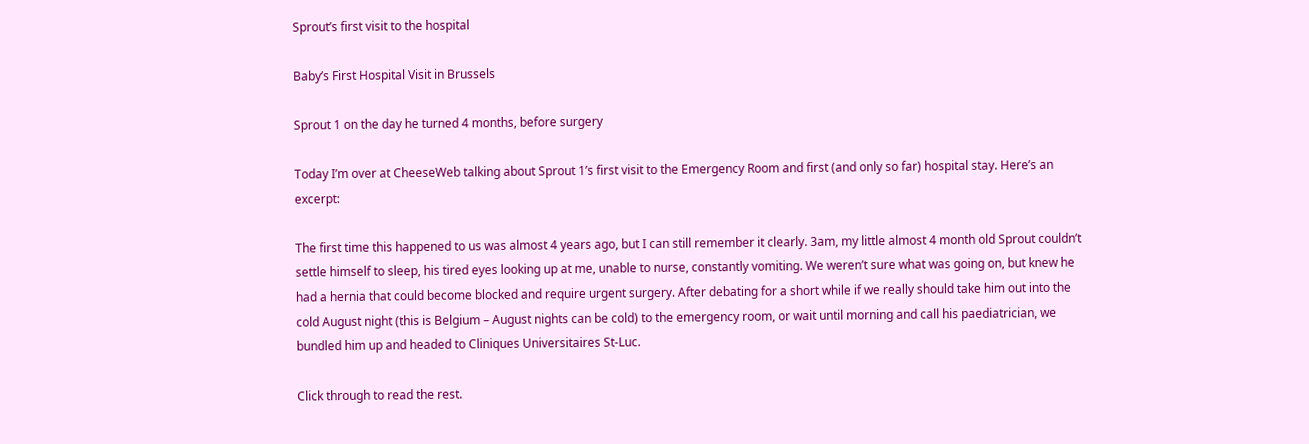Sprout’s first visit to the hospital

Baby’s First Hospital Visit in Brussels

Sprout 1 on the day he turned 4 months, before surgery

Today I’m over at CheeseWeb talking about Sprout 1’s first visit to the Emergency Room and first (and only so far) hospital stay. Here’s an excerpt:

The first time this happened to us was almost 4 years ago, but I can still remember it clearly. 3am, my little almost 4 month old Sprout couldn’t settle himself to sleep, his tired eyes looking up at me, unable to nurse, constantly vomiting. We weren’t sure what was going on, but knew he had a hernia that could become blocked and require urgent surgery. After debating for a short while if we really should take him out into the cold August night (this is Belgium – August nights can be cold) to the emergency room, or wait until morning and call his paediatrician, we bundled him up and headed to Cliniques Universitaires St-Luc.

Click through to read the rest.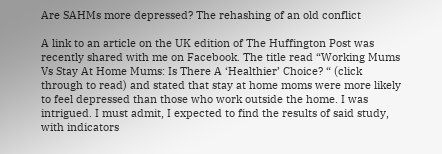Are SAHMs more depressed? The rehashing of an old conflict

A link to an article on the UK edition of The Huffington Post was recently shared with me on Facebook. The title read “Working Mums Vs Stay At Home Mums: Is There A ‘Healthier’ Choice? “ (click through to read) and stated that stay at home moms were more likely to feel depressed than those who work outside the home. I was intrigued. I must admit, I expected to find the results of said study, with indicators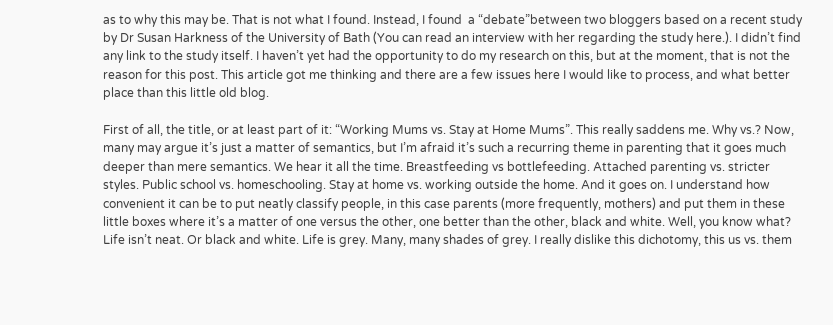as to why this may be. That is not what I found. Instead, I found  a “debate”between two bloggers based on a recent study by Dr Susan Harkness of the University of Bath (You can read an interview with her regarding the study here.). I didn’t find any link to the study itself. I haven’t yet had the opportunity to do my research on this, but at the moment, that is not the reason for this post. This article got me thinking and there are a few issues here I would like to process, and what better place than this little old blog.

First of all, the title, or at least part of it: “Working Mums vs. Stay at Home Mums”. This really saddens me. Why vs.? Now, many may argue it’s just a matter of semantics, but I’m afraid it’s such a recurring theme in parenting that it goes much deeper than mere semantics. We hear it all the time. Breastfeeding vs bottlefeeding. Attached parenting vs. stricter styles. Public school vs. homeschooling. Stay at home vs. working outside the home. And it goes on. I understand how convenient it can be to put neatly classify people, in this case parents (more frequently, mothers) and put them in these little boxes where it’s a matter of one versus the other, one better than the other, black and white. Well, you know what? Life isn’t neat. Or black and white. Life is grey. Many, many shades of grey. I really dislike this dichotomy, this us vs. them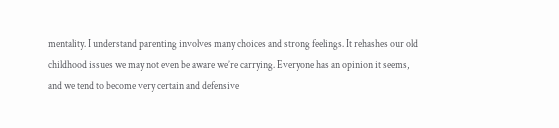mentality. I understand parenting involves many choices and strong feelings. It rehashes our old childhood issues we may not even be aware we’re carrying. Everyone has an opinion it seems, and we tend to become very certain and defensive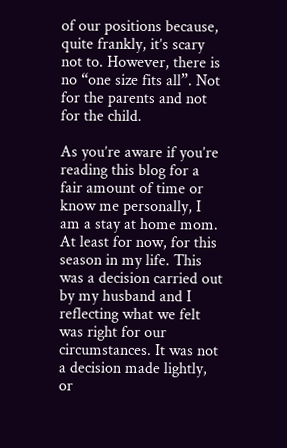of our positions because, quite frankly, it’s scary not to. However, there is no “one size fits all”. Not for the parents and not for the child.

As you’re aware if you’re reading this blog for a fair amount of time or know me personally, I am a stay at home mom. At least for now, for this season in my life. This was a decision carried out by my husband and I reflecting what we felt was right for our circumstances. It was not a decision made lightly, or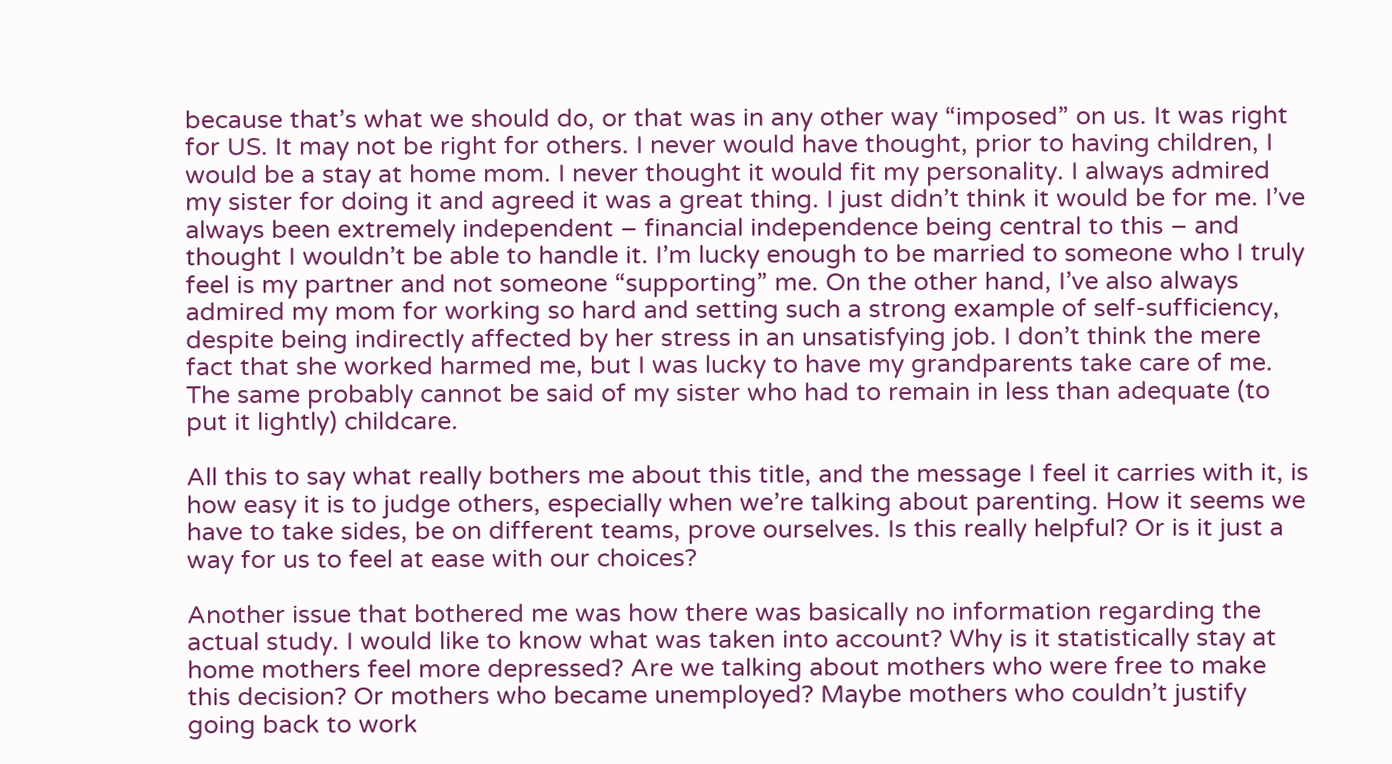because that’s what we should do, or that was in any other way “imposed” on us. It was right for US. It may not be right for others. I never would have thought, prior to having children, I would be a stay at home mom. I never thought it would fit my personality. I always admired my sister for doing it and agreed it was a great thing. I just didn’t think it would be for me. I’ve always been extremely independent – financial independence being central to this – and thought I wouldn’t be able to handle it. I’m lucky enough to be married to someone who I truly feel is my partner and not someone “supporting” me. On the other hand, I’ve also always admired my mom for working so hard and setting such a strong example of self-sufficiency, despite being indirectly affected by her stress in an unsatisfying job. I don’t think the mere fact that she worked harmed me, but I was lucky to have my grandparents take care of me. The same probably cannot be said of my sister who had to remain in less than adequate (to put it lightly) childcare.

All this to say what really bothers me about this title, and the message I feel it carries with it, is how easy it is to judge others, especially when we’re talking about parenting. How it seems we have to take sides, be on different teams, prove ourselves. Is this really helpful? Or is it just a way for us to feel at ease with our choices?

Another issue that bothered me was how there was basically no information regarding the actual study. I would like to know what was taken into account? Why is it statistically stay at home mothers feel more depressed? Are we talking about mothers who were free to make this decision? Or mothers who became unemployed? Maybe mothers who couldn’t justify going back to work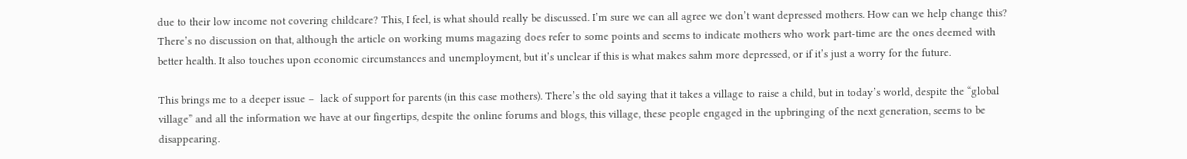due to their low income not covering childcare? This, I feel, is what should really be discussed. I’m sure we can all agree we don’t want depressed mothers. How can we help change this? There’s no discussion on that, although the article on working mums magazing does refer to some points and seems to indicate mothers who work part-time are the ones deemed with better health. It also touches upon economic circumstances and unemployment, but it’s unclear if this is what makes sahm more depressed, or if it’s just a worry for the future.

This brings me to a deeper issue –  lack of support for parents (in this case mothers). There’s the old saying that it takes a village to raise a child, but in today’s world, despite the “global village” and all the information we have at our fingertips, despite the online forums and blogs, this village, these people engaged in the upbringing of the next generation, seems to be disappearing.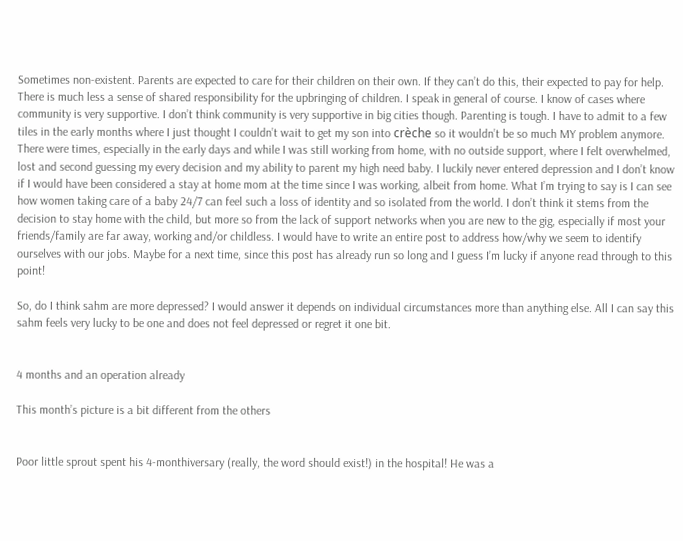Sometimes non-existent. Parents are expected to care for their children on their own. If they can’t do this, their expected to pay for help. There is much less a sense of shared responsibility for the upbringing of children. I speak in general of course. I know of cases where community is very supportive. I don’t think community is very supportive in big cities though. Parenting is tough. I have to admit to a few tiles in the early months where I just thought I couldn’t wait to get my son into crèche so it wouldn’t be so much MY problem anymore. There were times, especially in the early days and while I was still working from home, with no outside support, where I felt overwhelmed, lost and second guessing my every decision and my ability to parent my high need baby. I luckily never entered depression and I don’t know if I would have been considered a stay at home mom at the time since I was working, albeit from home. What I’m trying to say is I can see how women taking care of a baby 24/7 can feel such a loss of identity and so isolated from the world. I don’t think it stems from the decision to stay home with the child, but more so from the lack of support networks when you are new to the gig, especially if most your friends/family are far away, working and/or childless. I would have to write an entire post to address how/why we seem to identify ourselves with our jobs. Maybe for a next time, since this post has already run so long and I guess I’m lucky if anyone read through to this point!

So, do I think sahm are more depressed? I would answer it depends on individual circumstances more than anything else. All I can say this sahm feels very lucky to be one and does not feel depressed or regret it one bit.


4 months and an operation already

This month’s picture is a bit different from the others


Poor little sprout spent his 4-monthiversary (really, the word should exist!) in the hospital! He was a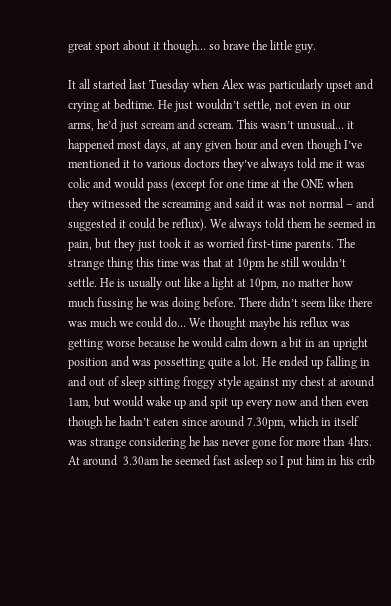great sport about it though… so brave the little guy.

It all started last Tuesday when Alex was particularly upset and crying at bedtime. He just wouldn’t settle, not even in our arms, he’d just scream and scream. This wasn’t unusual… it happened most days, at any given hour and even though I’ve mentioned it to various doctors they’ve always told me it was colic and would pass (except for one time at the ONE when they witnessed the screaming and said it was not normal – and suggested it could be reflux). We always told them he seemed in pain, but they just took it as worried first-time parents. The strange thing this time was that at 10pm he still wouldn’t settle. He is usually out like a light at 10pm, no matter how much fussing he was doing before. There didn’t seem like there was much we could do… We thought maybe his reflux was getting worse because he would calm down a bit in an upright position and was possetting quite a lot. He ended up falling in and out of sleep sitting froggy style against my chest at around 1am, but would wake up and spit up every now and then even though he hadn’t eaten since around 7.30pm, which in itself was strange considering he has never gone for more than 4hrs. At around  3.30am he seemed fast asleep so I put him in his crib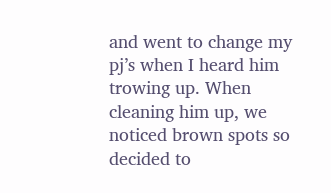and went to change my pj’s when I heard him trowing up. When cleaning him up, we noticed brown spots so decided to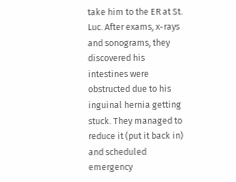take him to the ER at St. Luc. After exams, x-rays and sonograms, they discovered his intestines were obstructed due to his inguinal hernia getting stuck. They managed to reduce it (put it back in) and scheduled emergency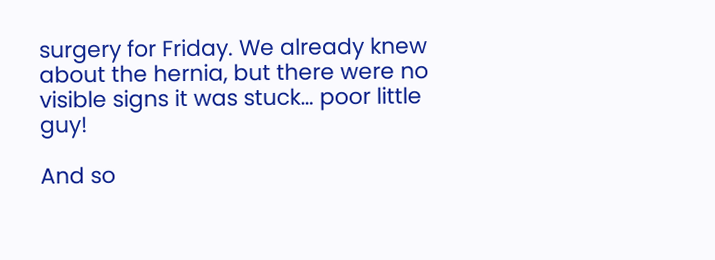surgery for Friday. We already knew about the hernia, but there were no visible signs it was stuck… poor little guy!

And so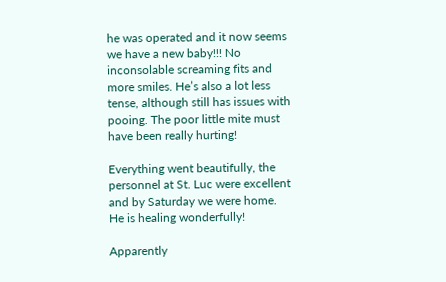he was operated and it now seems we have a new baby!!! No inconsolable screaming fits and more smiles. He’s also a lot less tense, although still has issues with pooing. The poor little mite must have been really hurting!

Everything went beautifully, the personnel at St. Luc were excellent and by Saturday we were home. He is healing wonderfully!

Apparently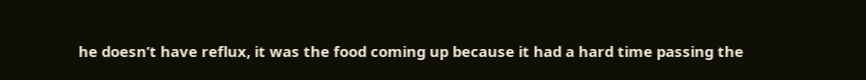he doesn’t have reflux, it was the food coming up because it had a hard time passing the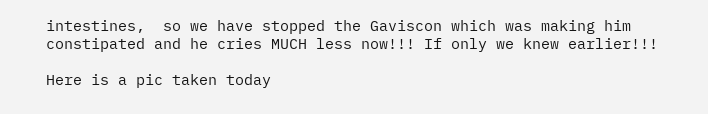intestines,  so we have stopped the Gaviscon which was making him constipated and he cries MUCH less now!!! If only we knew earlier!!!

Here is a pic taken today